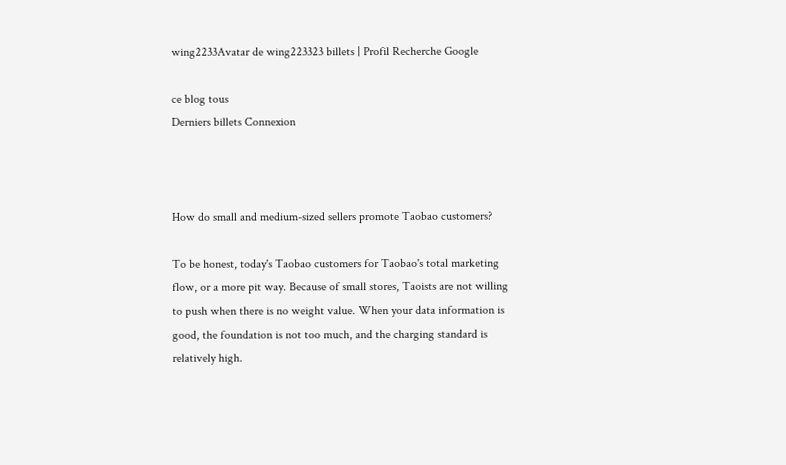wing2233Avatar de wing223323 billets | Profil Recherche Google

ce blog tous
Derniers billets Connexion



How do small and medium-sized sellers promote Taobao customers?

To be honest, today's Taobao customers for Taobao's total marketing flow, or a more pit way. Because of small stores, Taoists are not willing to push when there is no weight value. When your data information is good, the foundation is not too much, and the charging standard is relatively high.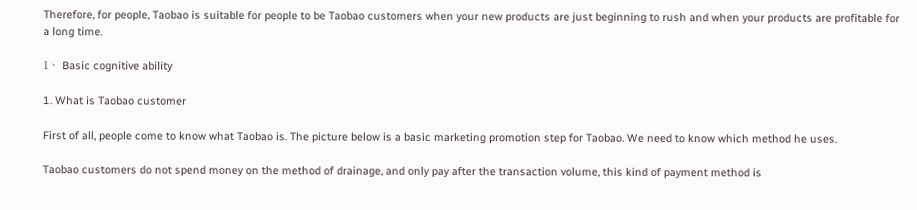Therefore, for people, Taobao is suitable for people to be Taobao customers when your new products are just beginning to rush and when your products are profitable for a long time.

1、 Basic cognitive ability

1. What is Taobao customer

First of all, people come to know what Taobao is. The picture below is a basic marketing promotion step for Taobao. We need to know which method he uses.

Taobao customers do not spend money on the method of drainage, and only pay after the transaction volume, this kind of payment method is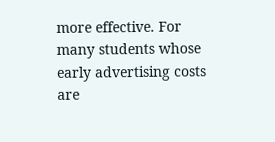more effective. For many students whose early advertising costs are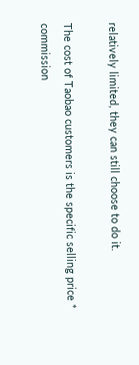relatively limited, they can still choose to do it.

The cost of Taobao customers is the specific selling price * commission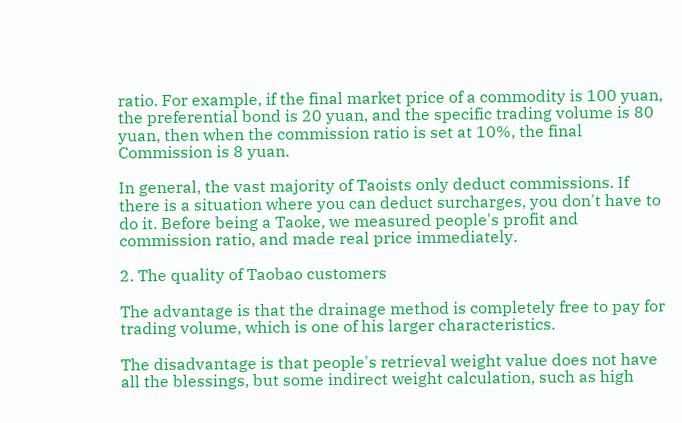ratio. For example, if the final market price of a commodity is 100 yuan, the preferential bond is 20 yuan, and the specific trading volume is 80 yuan, then when the commission ratio is set at 10%, the final Commission is 8 yuan.

In general, the vast majority of Taoists only deduct commissions. If there is a situation where you can deduct surcharges, you don't have to do it. Before being a Taoke, we measured people's profit and commission ratio, and made real price immediately.

2. The quality of Taobao customers

The advantage is that the drainage method is completely free to pay for trading volume, which is one of his larger characteristics.

The disadvantage is that people's retrieval weight value does not have all the blessings, but some indirect weight calculation, such as high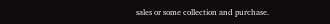sales or some collection and purchase.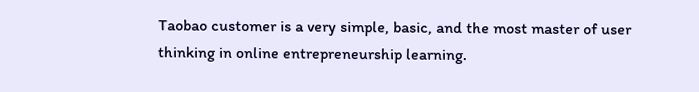Taobao customer is a very simple, basic, and the most master of user thinking in online entrepreneurship learning.